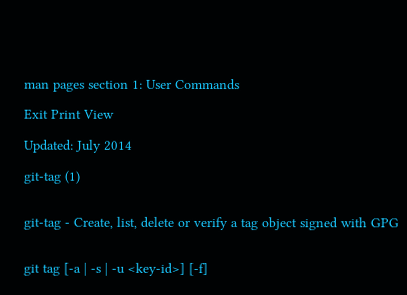man pages section 1: User Commands

Exit Print View

Updated: July 2014

git-tag (1)


git-tag - Create, list, delete or verify a tag object signed with GPG


git tag [-a | -s | -u <key-id>] [-f]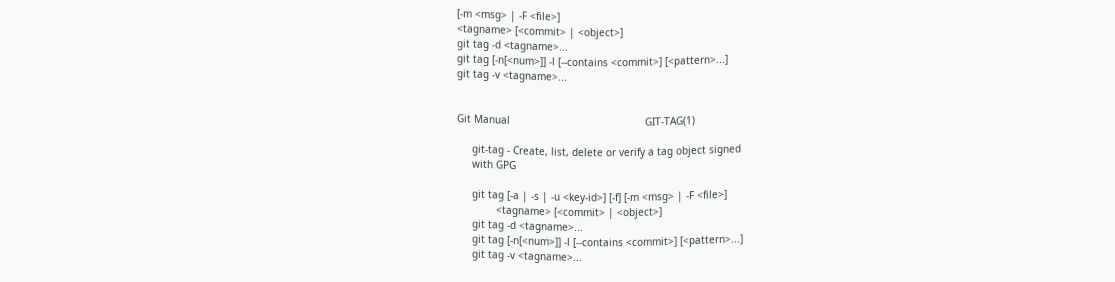[-m <msg> | -F <file>]
<tagname> [<commit> | <object>]
git tag -d <tagname>...
git tag [-n[<num>]] -l [--contains <commit>] [<pattern>...]
git tag -v <tagname>...


Git Manual                                             GIT-TAG(1)

     git-tag - Create, list, delete or verify a tag object signed
     with GPG

     git tag [-a | -s | -u <key-id>] [-f] [-m <msg> | -F <file>]
             <tagname> [<commit> | <object>]
     git tag -d <tagname>...
     git tag [-n[<num>]] -l [--contains <commit>] [<pattern>...]
     git tag -v <tagname>...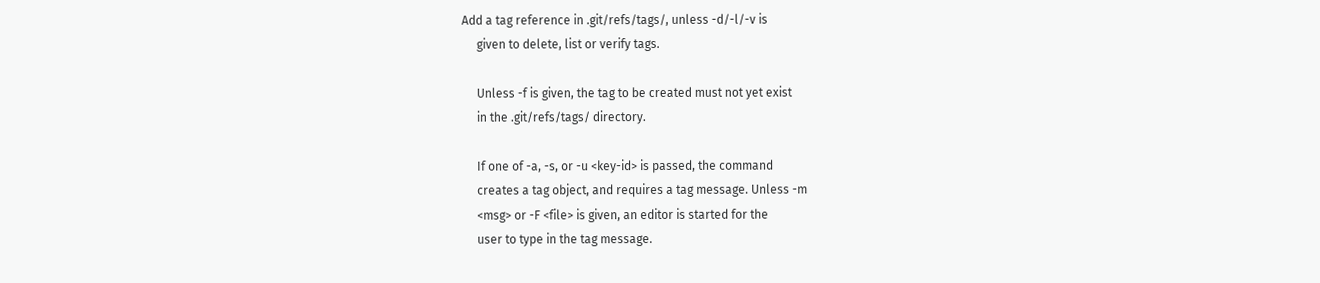Add a tag reference in .git/refs/tags/, unless -d/-l/-v is
     given to delete, list or verify tags.

     Unless -f is given, the tag to be created must not yet exist
     in the .git/refs/tags/ directory.

     If one of -a, -s, or -u <key-id> is passed, the command
     creates a tag object, and requires a tag message. Unless -m
     <msg> or -F <file> is given, an editor is started for the
     user to type in the tag message.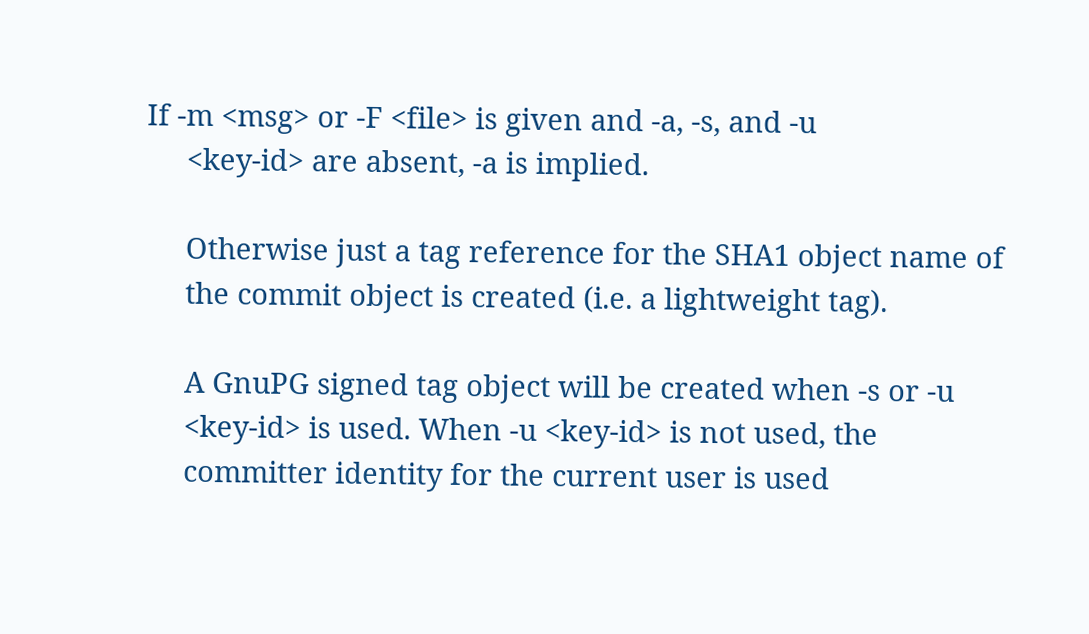If -m <msg> or -F <file> is given and -a, -s, and -u
     <key-id> are absent, -a is implied.

     Otherwise just a tag reference for the SHA1 object name of
     the commit object is created (i.e. a lightweight tag).

     A GnuPG signed tag object will be created when -s or -u
     <key-id> is used. When -u <key-id> is not used, the
     committer identity for the current user is used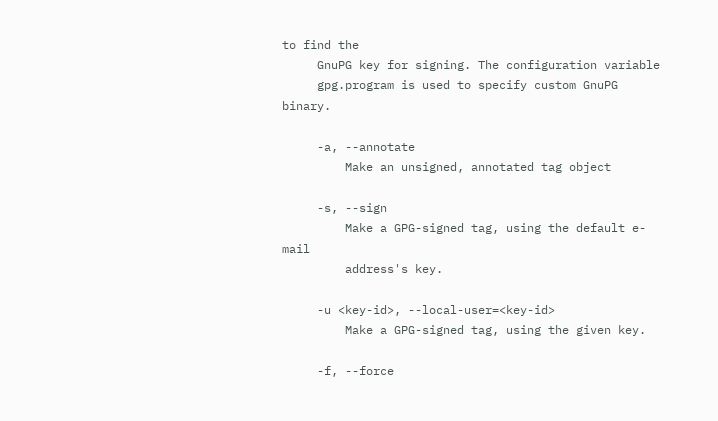to find the
     GnuPG key for signing. The configuration variable
     gpg.program is used to specify custom GnuPG binary.

     -a, --annotate
         Make an unsigned, annotated tag object

     -s, --sign
         Make a GPG-signed tag, using the default e-mail
         address's key.

     -u <key-id>, --local-user=<key-id>
         Make a GPG-signed tag, using the given key.

     -f, --force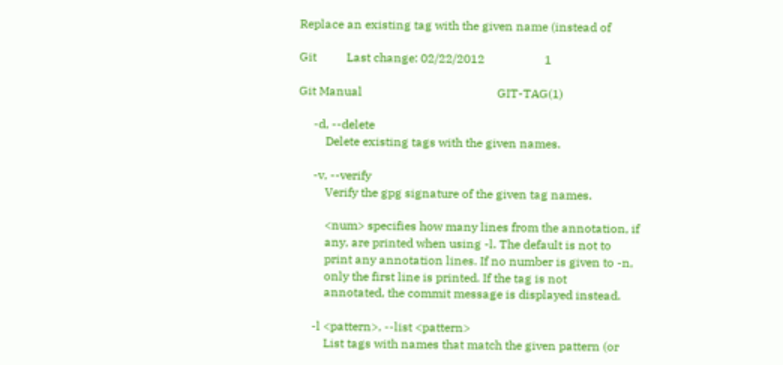Replace an existing tag with the given name (instead of

Git          Last change: 02/22/2012                    1

Git Manual                                             GIT-TAG(1)

     -d, --delete
         Delete existing tags with the given names.

     -v, --verify
         Verify the gpg signature of the given tag names.

         <num> specifies how many lines from the annotation, if
         any, are printed when using -l. The default is not to
         print any annotation lines. If no number is given to -n,
         only the first line is printed. If the tag is not
         annotated, the commit message is displayed instead.

     -l <pattern>, --list <pattern>
         List tags with names that match the given pattern (or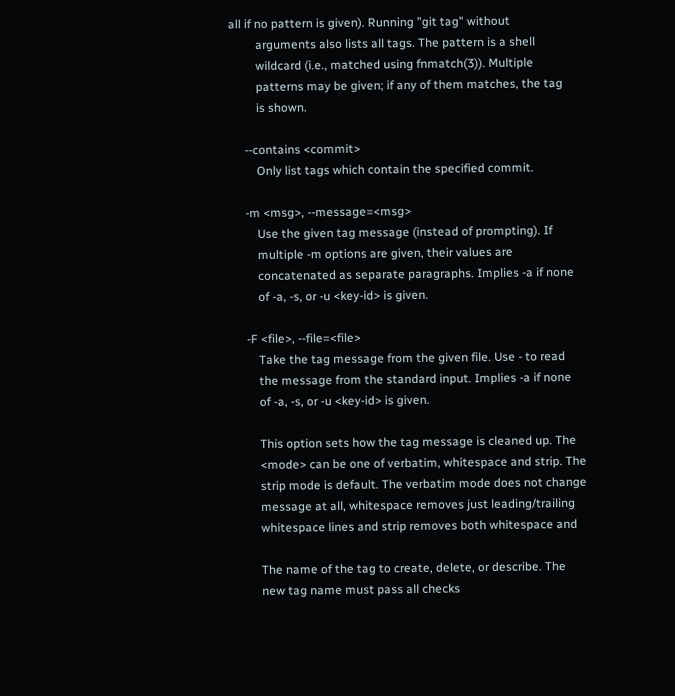all if no pattern is given). Running "git tag" without
         arguments also lists all tags. The pattern is a shell
         wildcard (i.e., matched using fnmatch(3)). Multiple
         patterns may be given; if any of them matches, the tag
         is shown.

     --contains <commit>
         Only list tags which contain the specified commit.

     -m <msg>, --message=<msg>
         Use the given tag message (instead of prompting). If
         multiple -m options are given, their values are
         concatenated as separate paragraphs. Implies -a if none
         of -a, -s, or -u <key-id> is given.

     -F <file>, --file=<file>
         Take the tag message from the given file. Use - to read
         the message from the standard input. Implies -a if none
         of -a, -s, or -u <key-id> is given.

         This option sets how the tag message is cleaned up. The
         <mode> can be one of verbatim, whitespace and strip. The
         strip mode is default. The verbatim mode does not change
         message at all, whitespace removes just leading/trailing
         whitespace lines and strip removes both whitespace and

         The name of the tag to create, delete, or describe. The
         new tag name must pass all checks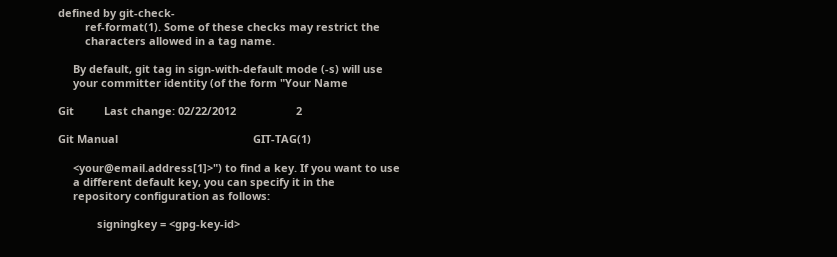defined by git-check-
         ref-format(1). Some of these checks may restrict the
         characters allowed in a tag name.

     By default, git tag in sign-with-default mode (-s) will use
     your committer identity (of the form "Your Name

Git          Last change: 02/22/2012                    2

Git Manual                                             GIT-TAG(1)

     <your@email.address[1]>") to find a key. If you want to use
     a different default key, you can specify it in the
     repository configuration as follows:

             signingkey = <gpg-key-id>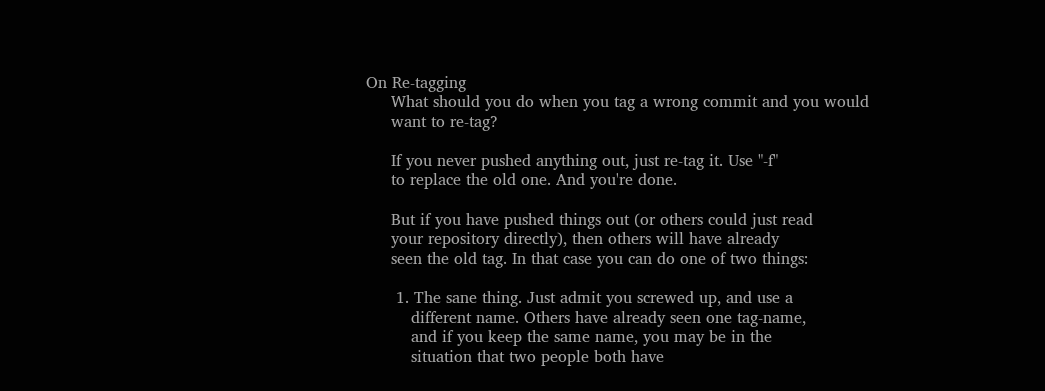On Re-tagging
     What should you do when you tag a wrong commit and you would
     want to re-tag?

     If you never pushed anything out, just re-tag it. Use "-f"
     to replace the old one. And you're done.

     But if you have pushed things out (or others could just read
     your repository directly), then others will have already
     seen the old tag. In that case you can do one of two things:

      1. The sane thing. Just admit you screwed up, and use a
         different name. Others have already seen one tag-name,
         and if you keep the same name, you may be in the
         situation that two people both have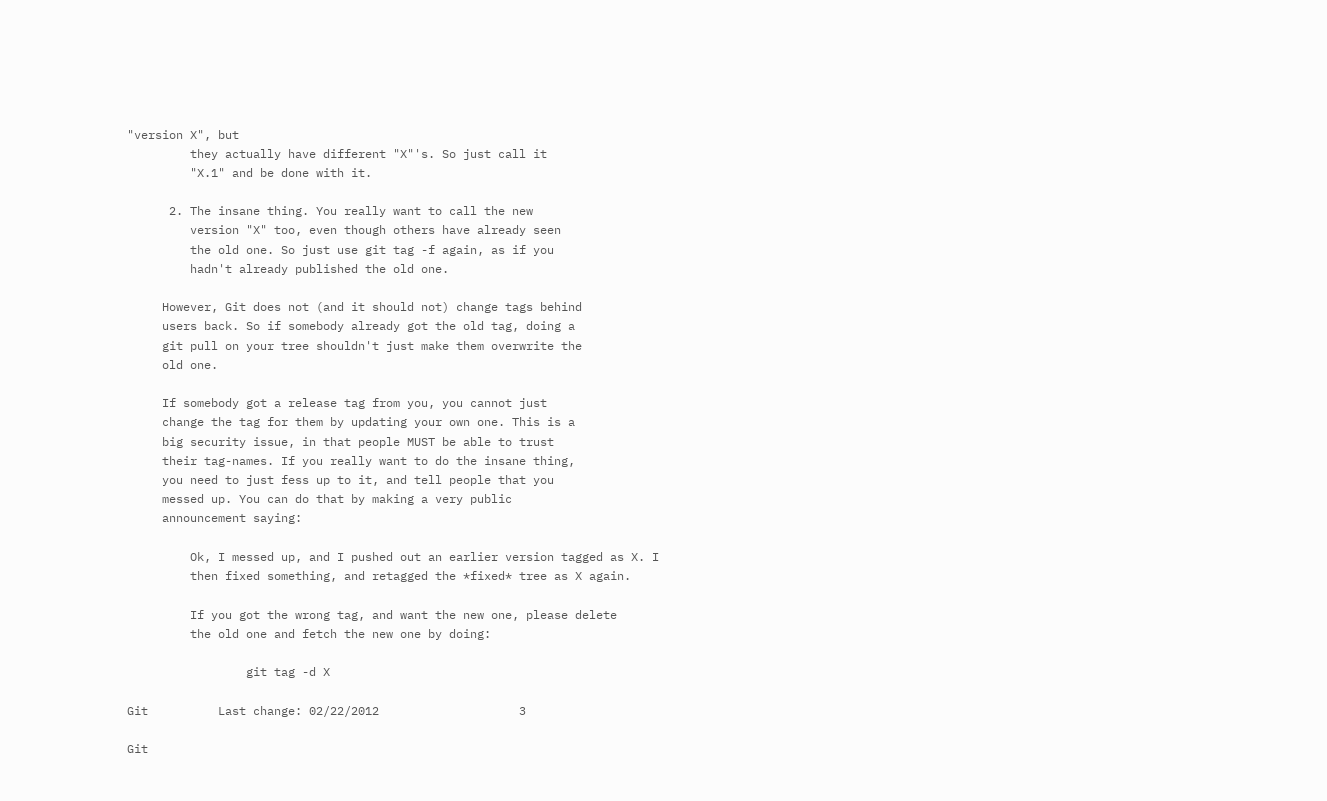"version X", but
         they actually have different "X"'s. So just call it
         "X.1" and be done with it.

      2. The insane thing. You really want to call the new
         version "X" too, even though others have already seen
         the old one. So just use git tag -f again, as if you
         hadn't already published the old one.

     However, Git does not (and it should not) change tags behind
     users back. So if somebody already got the old tag, doing a
     git pull on your tree shouldn't just make them overwrite the
     old one.

     If somebody got a release tag from you, you cannot just
     change the tag for them by updating your own one. This is a
     big security issue, in that people MUST be able to trust
     their tag-names. If you really want to do the insane thing,
     you need to just fess up to it, and tell people that you
     messed up. You can do that by making a very public
     announcement saying:

         Ok, I messed up, and I pushed out an earlier version tagged as X. I
         then fixed something, and retagged the *fixed* tree as X again.

         If you got the wrong tag, and want the new one, please delete
         the old one and fetch the new one by doing:

                 git tag -d X

Git          Last change: 02/22/2012                    3

Git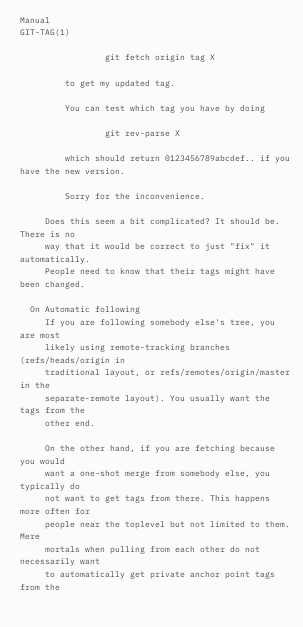Manual                                             GIT-TAG(1)

                 git fetch origin tag X

         to get my updated tag.

         You can test which tag you have by doing

                 git rev-parse X

         which should return 0123456789abcdef.. if you have the new version.

         Sorry for the inconvenience.

     Does this seem a bit complicated? It should be. There is no
     way that it would be correct to just "fix" it automatically.
     People need to know that their tags might have been changed.

  On Automatic following
     If you are following somebody else's tree, you are most
     likely using remote-tracking branches (refs/heads/origin in
     traditional layout, or refs/remotes/origin/master in the
     separate-remote layout). You usually want the tags from the
     other end.

     On the other hand, if you are fetching because you would
     want a one-shot merge from somebody else, you typically do
     not want to get tags from there. This happens more often for
     people near the toplevel but not limited to them. Mere
     mortals when pulling from each other do not necessarily want
     to automatically get private anchor point tags from the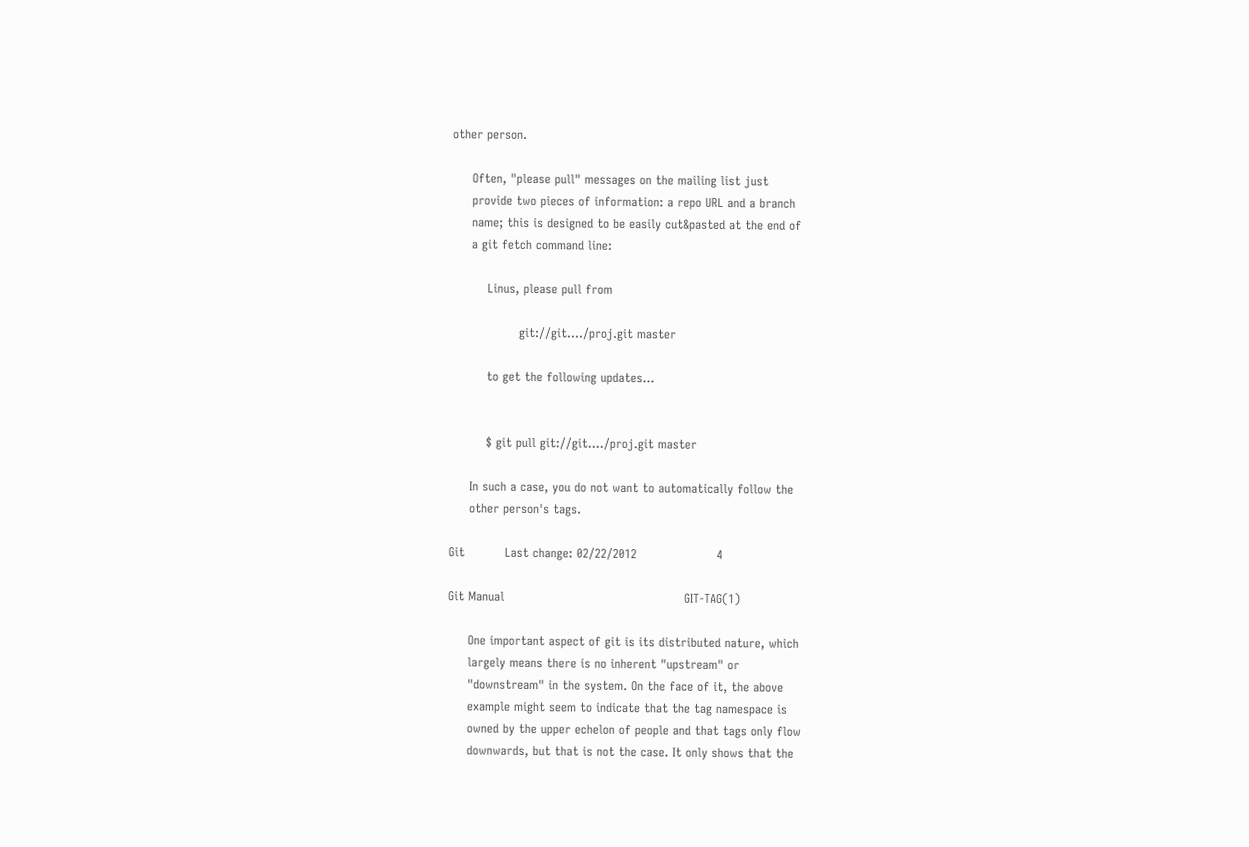other person.

     Often, "please pull" messages on the mailing list just
     provide two pieces of information: a repo URL and a branch
     name; this is designed to be easily cut&pasted at the end of
     a git fetch command line:

         Linus, please pull from

                 git://git..../proj.git master

         to get the following updates...


         $ git pull git://git..../proj.git master

     In such a case, you do not want to automatically follow the
     other person's tags.

Git          Last change: 02/22/2012                    4

Git Manual                                             GIT-TAG(1)

     One important aspect of git is its distributed nature, which
     largely means there is no inherent "upstream" or
     "downstream" in the system. On the face of it, the above
     example might seem to indicate that the tag namespace is
     owned by the upper echelon of people and that tags only flow
     downwards, but that is not the case. It only shows that the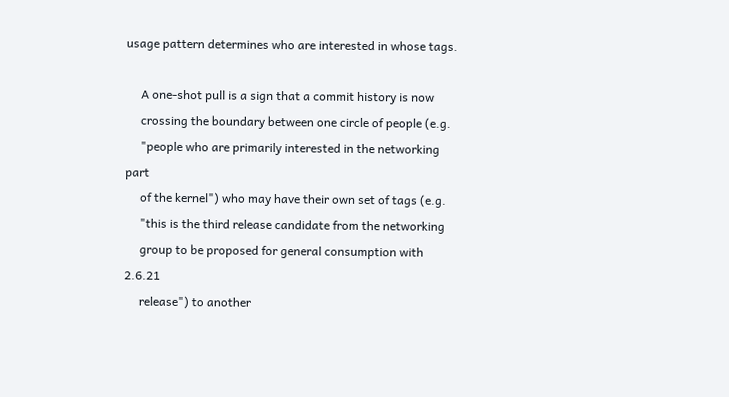usage pattern determines who are interested in whose tags.

     A one-shot pull is a sign that a commit history is now
     crossing the boundary between one circle of people (e.g.
     "people who are primarily interested in the networking part
     of the kernel") who may have their own set of tags (e.g.
     "this is the third release candidate from the networking
     group to be proposed for general consumption with 2.6.21
     release") to another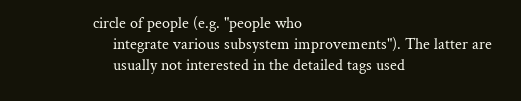circle of people (e.g. "people who
     integrate various subsystem improvements"). The latter are
     usually not interested in the detailed tags used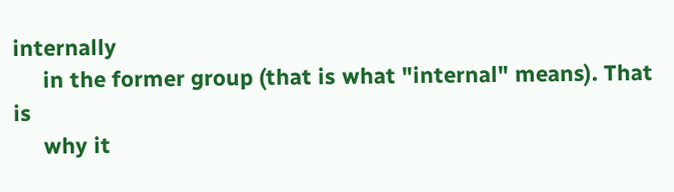internally
     in the former group (that is what "internal" means). That is
     why it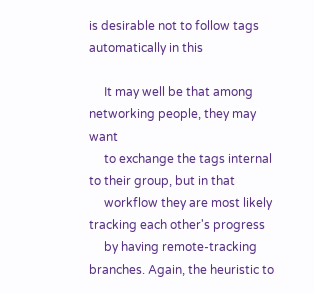is desirable not to follow tags automatically in this

     It may well be that among networking people, they may want
     to exchange the tags internal to their group, but in that
     workflow they are most likely tracking each other's progress
     by having remote-tracking branches. Again, the heuristic to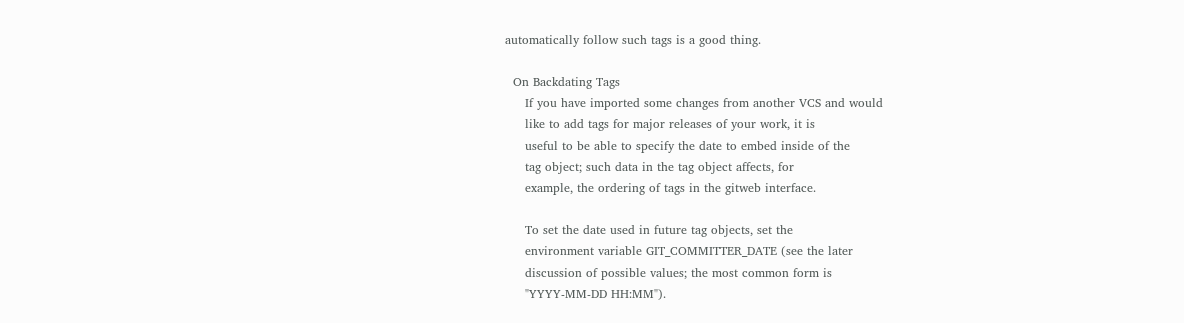automatically follow such tags is a good thing.

  On Backdating Tags
     If you have imported some changes from another VCS and would
     like to add tags for major releases of your work, it is
     useful to be able to specify the date to embed inside of the
     tag object; such data in the tag object affects, for
     example, the ordering of tags in the gitweb interface.

     To set the date used in future tag objects, set the
     environment variable GIT_COMMITTER_DATE (see the later
     discussion of possible values; the most common form is
     "YYYY-MM-DD HH:MM").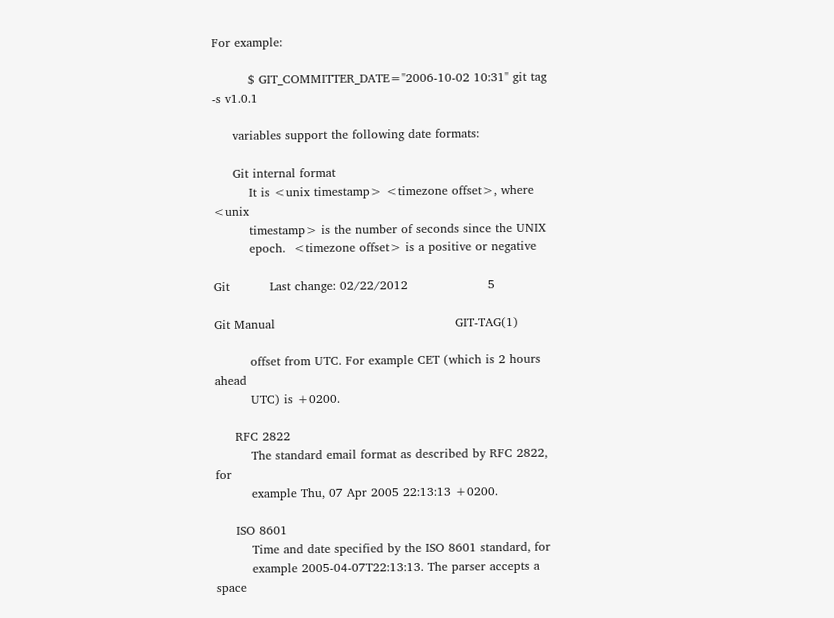For example:

         $ GIT_COMMITTER_DATE="2006-10-02 10:31" git tag -s v1.0.1

     variables support the following date formats:

     Git internal format
         It is <unix timestamp> <timezone offset>, where <unix
         timestamp> is the number of seconds since the UNIX
         epoch.  <timezone offset> is a positive or negative

Git          Last change: 02/22/2012                    5

Git Manual                                             GIT-TAG(1)

         offset from UTC. For example CET (which is 2 hours ahead
         UTC) is +0200.

     RFC 2822
         The standard email format as described by RFC 2822, for
         example Thu, 07 Apr 2005 22:13:13 +0200.

     ISO 8601
         Time and date specified by the ISO 8601 standard, for
         example 2005-04-07T22:13:13. The parser accepts a space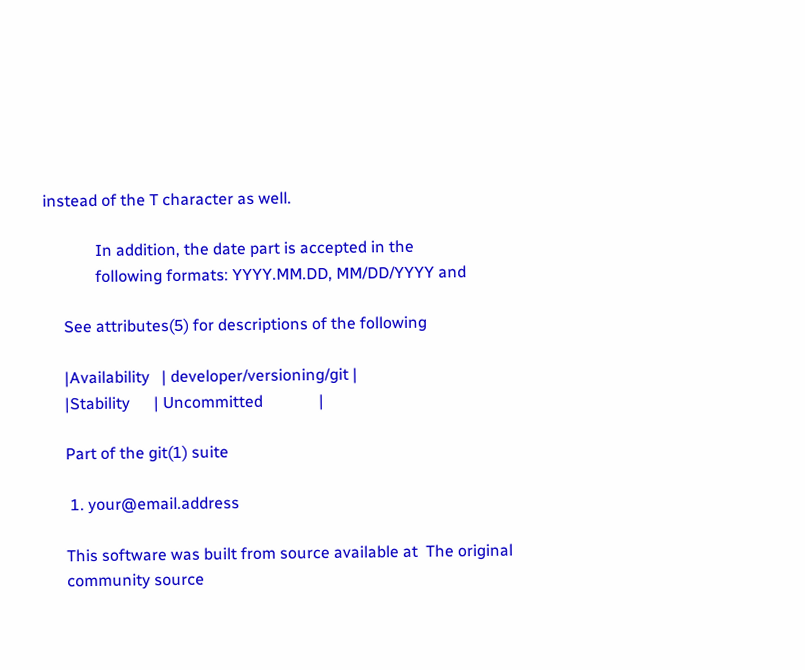instead of the T character as well.

             In addition, the date part is accepted in the
             following formats: YYYY.MM.DD, MM/DD/YYYY and

     See attributes(5) for descriptions of the following

     |Availability   | developer/versioning/git |
     |Stability      | Uncommitted              |

     Part of the git(1) suite

      1. your@email.address

     This software was built from source available at  The original
     community source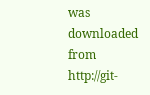was downloaded from  http://git-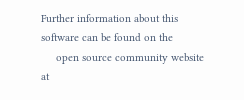Further information about this software can be found on the
     open source community website at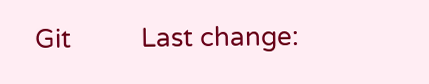Git          Last change: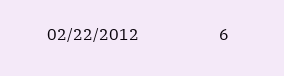02/22/2012                    6